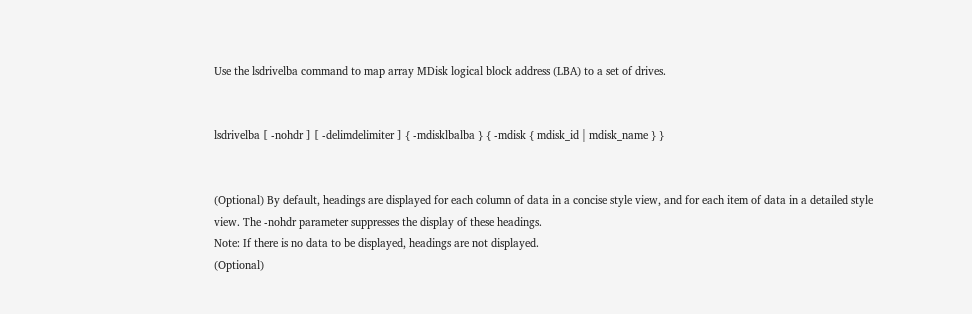Use the lsdrivelba command to map array MDisk logical block address (LBA) to a set of drives.


lsdrivelba [ -nohdr ] [ -delimdelimiter ] { -mdisklbalba } { -mdisk { mdisk_id | mdisk_name } }


(Optional) By default, headings are displayed for each column of data in a concise style view, and for each item of data in a detailed style view. The -nohdr parameter suppresses the display of these headings.
Note: If there is no data to be displayed, headings are not displayed.
(Optional)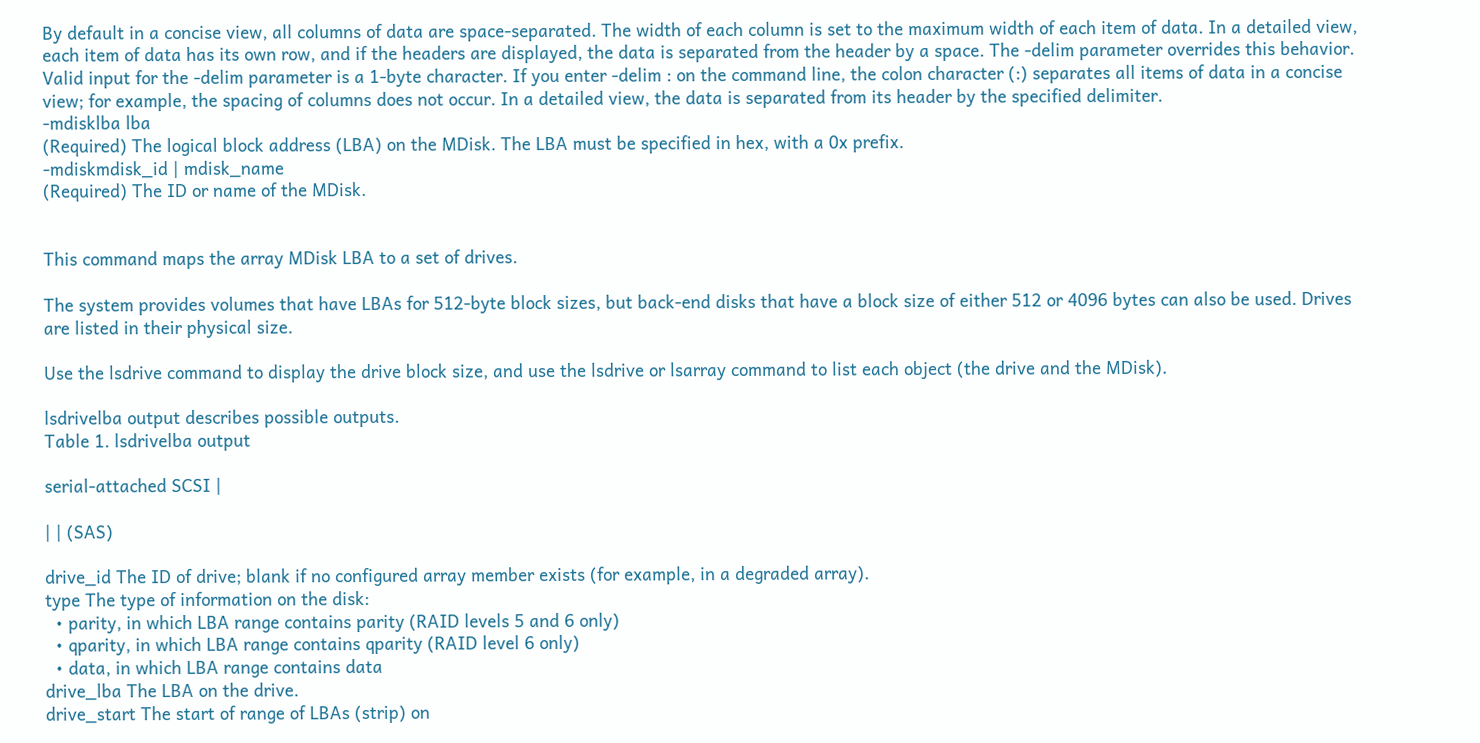By default in a concise view, all columns of data are space-separated. The width of each column is set to the maximum width of each item of data. In a detailed view, each item of data has its own row, and if the headers are displayed, the data is separated from the header by a space. The -delim parameter overrides this behavior. Valid input for the -delim parameter is a 1-byte character. If you enter -delim : on the command line, the colon character (:) separates all items of data in a concise view; for example, the spacing of columns does not occur. In a detailed view, the data is separated from its header by the specified delimiter.
-mdisklba lba
(Required) The logical block address (LBA) on the MDisk. The LBA must be specified in hex, with a 0x prefix.
-mdiskmdisk_id | mdisk_name
(Required) The ID or name of the MDisk.


This command maps the array MDisk LBA to a set of drives.

The system provides volumes that have LBAs for 512-byte block sizes, but back-end disks that have a block size of either 512 or 4096 bytes can also be used. Drives are listed in their physical size.

Use the lsdrive command to display the drive block size, and use the lsdrive or lsarray command to list each object (the drive and the MDisk).

lsdrivelba output describes possible outputs.
Table 1. lsdrivelba output

serial-attached SCSI |

| | (SAS)

drive_id The ID of drive; blank if no configured array member exists (for example, in a degraded array).
type The type of information on the disk:
  • parity, in which LBA range contains parity (RAID levels 5 and 6 only)
  • qparity, in which LBA range contains qparity (RAID level 6 only)
  • data, in which LBA range contains data
drive_lba The LBA on the drive.
drive_start The start of range of LBAs (strip) on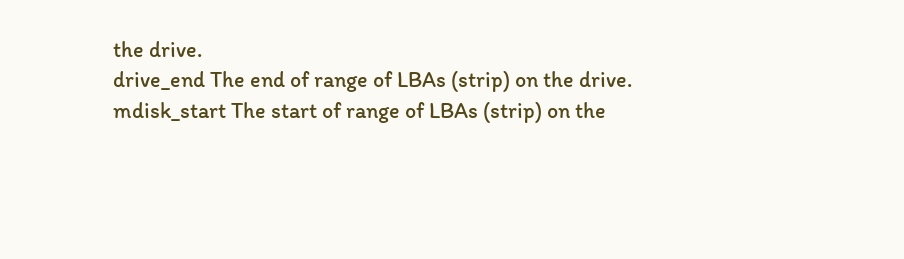the drive.
drive_end The end of range of LBAs (strip) on the drive.
mdisk_start The start of range of LBAs (strip) on the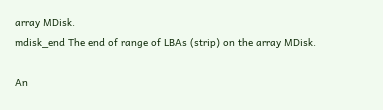array MDisk.
mdisk_end The end of range of LBAs (strip) on the array MDisk.

An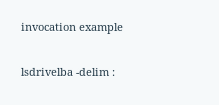invocation example

lsdrivelba -delim :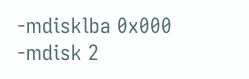-mdisklba 0x000 -mdisk 2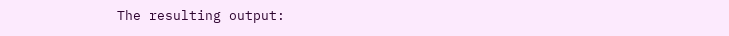The resulting output: